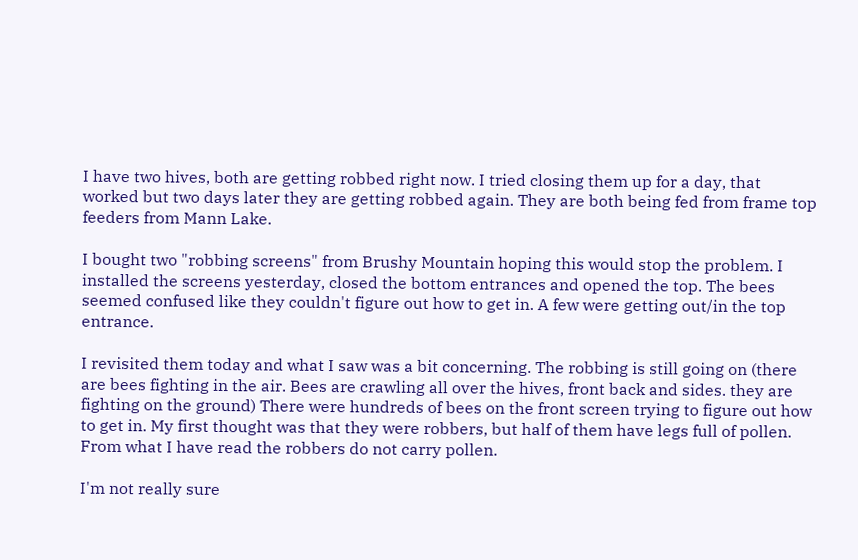I have two hives, both are getting robbed right now. I tried closing them up for a day, that worked but two days later they are getting robbed again. They are both being fed from frame top feeders from Mann Lake.

I bought two "robbing screens" from Brushy Mountain hoping this would stop the problem. I installed the screens yesterday, closed the bottom entrances and opened the top. The bees seemed confused like they couldn't figure out how to get in. A few were getting out/in the top entrance.

I revisited them today and what I saw was a bit concerning. The robbing is still going on (there are bees fighting in the air. Bees are crawling all over the hives, front back and sides. they are fighting on the ground) There were hundreds of bees on the front screen trying to figure out how to get in. My first thought was that they were robbers, but half of them have legs full of pollen. From what I have read the robbers do not carry pollen.

I'm not really sure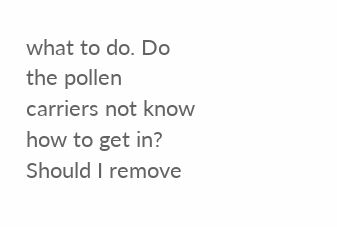what to do. Do the pollen carriers not know how to get in? Should I remove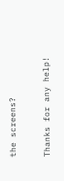the screens?

Thanks for any help!